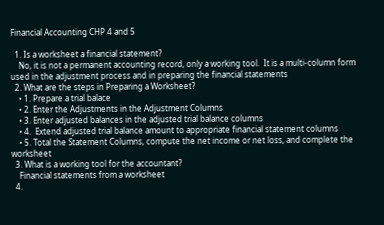Financial Accounting CHP 4 and 5

  1. Is a worksheet a financial statement?
    No, it is not a permanent accounting record, only a working tool.  It is a multi-column form used in the adjustment process and in preparing the financial statements
  2. What are the steps in Preparing a Worksheet?
    • 1. Prepare a trial balace
    • 2. Enter the Adjustments in the Adjustment Columns
    • 3. Enter adjusted balances in the adjusted trial balance columns
    • 4.  Extend adjusted trial balance amount to appropriate financial statement columns
    • 5. Total the Statement Columns, compute the net income or net loss, and complete the worksheet
  3. What is a working tool for the accountant?
    Financial statements from a worksheet
  4.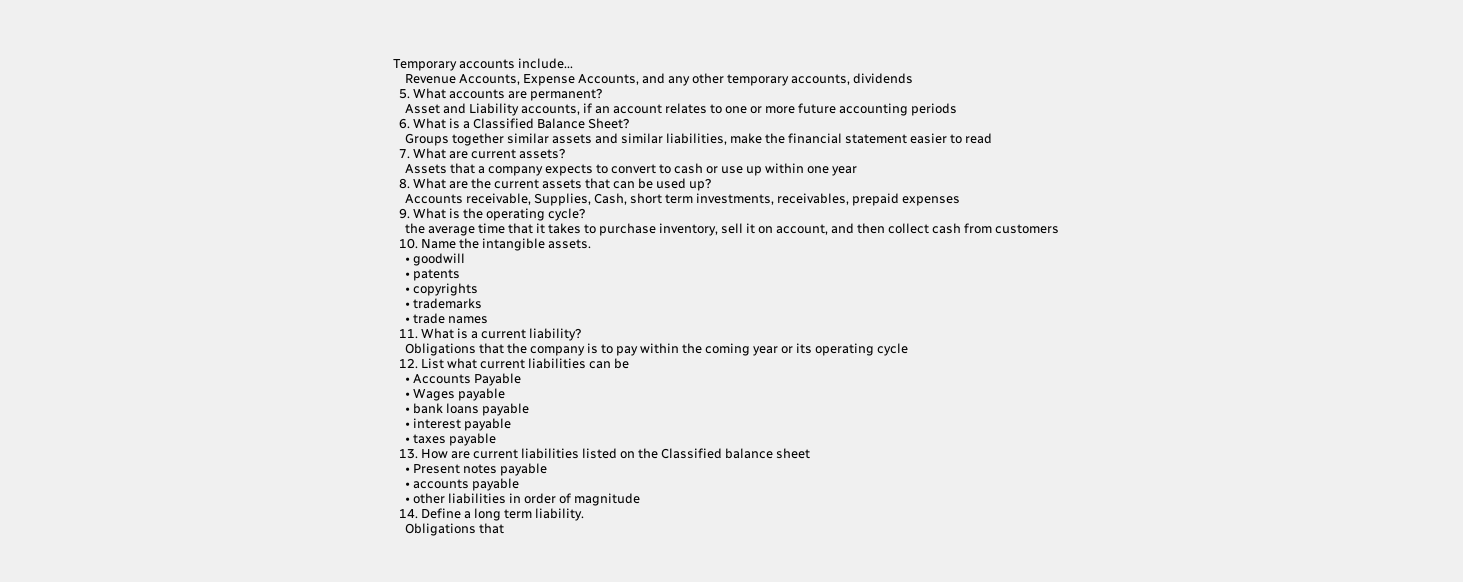Temporary accounts include...
    Revenue Accounts, Expense Accounts, and any other temporary accounts, dividends
  5. What accounts are permanent?
    Asset and Liability accounts, if an account relates to one or more future accounting periods
  6. What is a Classified Balance Sheet?
    Groups together similar assets and similar liabilities, make the financial statement easier to read
  7. What are current assets?
    Assets that a company expects to convert to cash or use up within one year
  8. What are the current assets that can be used up?
    Accounts receivable, Supplies, Cash, short term investments, receivables, prepaid expenses
  9. What is the operating cycle?
    the average time that it takes to purchase inventory, sell it on account, and then collect cash from customers
  10. Name the intangible assets.
    • goodwill
    • patents
    • copyrights
    • trademarks
    • trade names
  11. What is a current liability?
    Obligations that the company is to pay within the coming year or its operating cycle
  12. List what current liabilities can be
    • Accounts Payable
    • Wages payable
    • bank loans payable
    • interest payable
    • taxes payable
  13. How are current liabilities listed on the Classified balance sheet
    • Present notes payable
    • accounts payable
    • other liabilities in order of magnitude
  14. Define a long term liability.
    Obligations that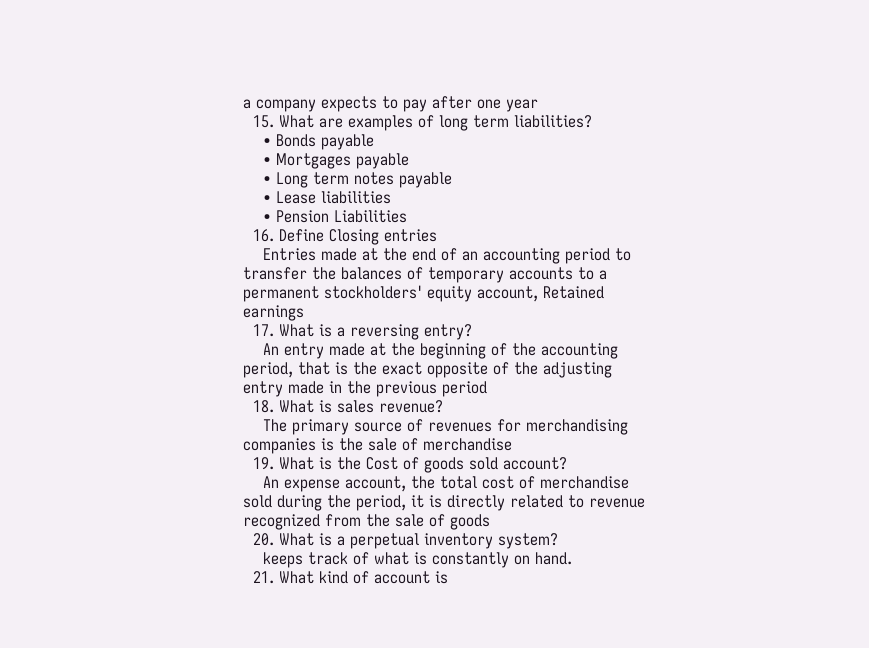a company expects to pay after one year
  15. What are examples of long term liabilities?
    • Bonds payable
    • Mortgages payable
    • Long term notes payable
    • Lease liabilities
    • Pension Liabilities
  16. Define Closing entries
    Entries made at the end of an accounting period to transfer the balances of temporary accounts to a permanent stockholders' equity account, Retained earnings
  17. What is a reversing entry?
    An entry made at the beginning of the accounting period, that is the exact opposite of the adjusting entry made in the previous period
  18. What is sales revenue?
    The primary source of revenues for merchandising companies is the sale of merchandise
  19. What is the Cost of goods sold account?
    An expense account, the total cost of merchandise sold during the period, it is directly related to revenue recognized from the sale of goods
  20. What is a perpetual inventory system?
    keeps track of what is constantly on hand.
  21. What kind of account is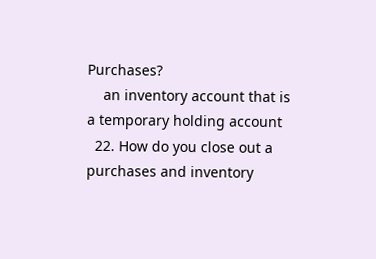Purchases?
    an inventory account that is a temporary holding account
  22. How do you close out a purchases and inventory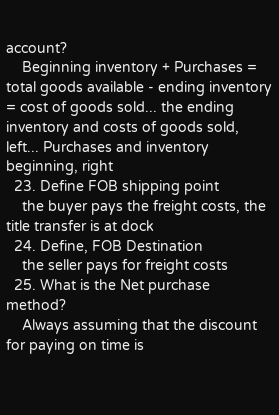account?
    Beginning inventory + Purchases = total goods available - ending inventory = cost of goods sold... the ending inventory and costs of goods sold, left... Purchases and inventory beginning, right
  23. Define FOB shipping point
    the buyer pays the freight costs, the title transfer is at dock
  24. Define, FOB Destination
    the seller pays for freight costs
  25. What is the Net purchase method?
    Always assuming that the discount for paying on time is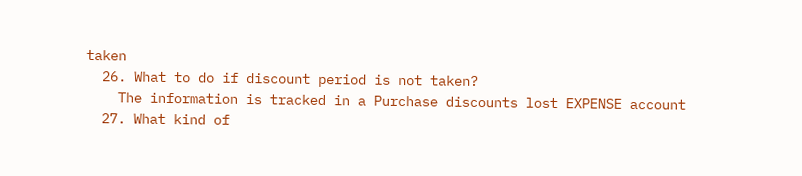taken
  26. What to do if discount period is not taken?
    The information is tracked in a Purchase discounts lost EXPENSE account
  27. What kind of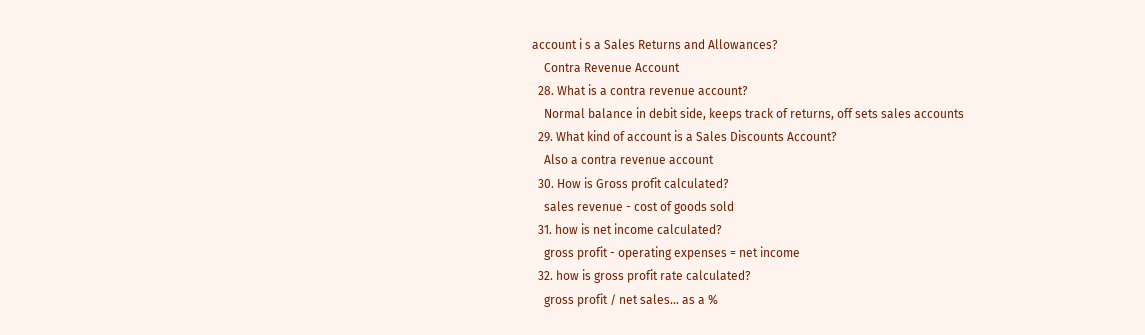account i s a Sales Returns and Allowances?
    Contra Revenue Account
  28. What is a contra revenue account?
    Normal balance in debit side, keeps track of returns, off sets sales accounts
  29. What kind of account is a Sales Discounts Account?
    Also a contra revenue account
  30. How is Gross profit calculated?
    sales revenue - cost of goods sold
  31. how is net income calculated?
    gross profit - operating expenses = net income
  32. how is gross profit rate calculated?
    gross profit / net sales... as a %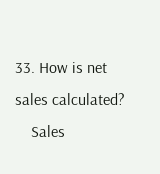33. How is net sales calculated?
    Sales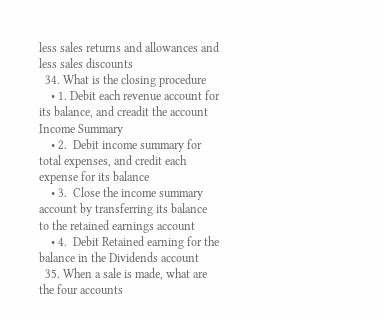less sales returns and allowances and less sales discounts
  34. What is the closing procedure
    • 1. Debit each revenue account for its balance, and creadit the account Income Summary
    • 2.  Debit income summary for total expenses, and credit each expense for its balance
    • 3.  Close the income summary account by transferring its balance to the retained earnings account
    • 4.  Debit Retained earning for the balance in the Dividends account
  35. When a sale is made, what are the four accounts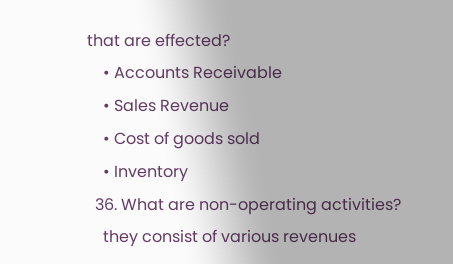that are effected?
    • Accounts Receivable
    • Sales Revenue
    • Cost of goods sold
    • Inventory
  36. What are non-operating activities?
    they consist of various revenues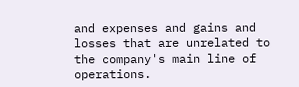and expenses and gains and losses that are unrelated to the company's main line of operations.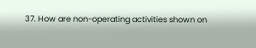37. How are non-operating activities shown on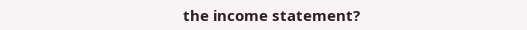the income statement?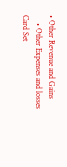• Other Revenue and Gains
    • Other Expenses and losses
Card Set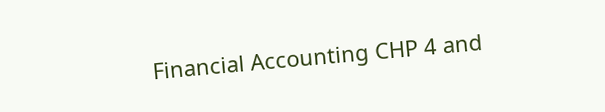Financial Accounting CHP 4 and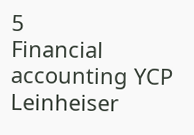5
Financial accounting YCP Leinheiser